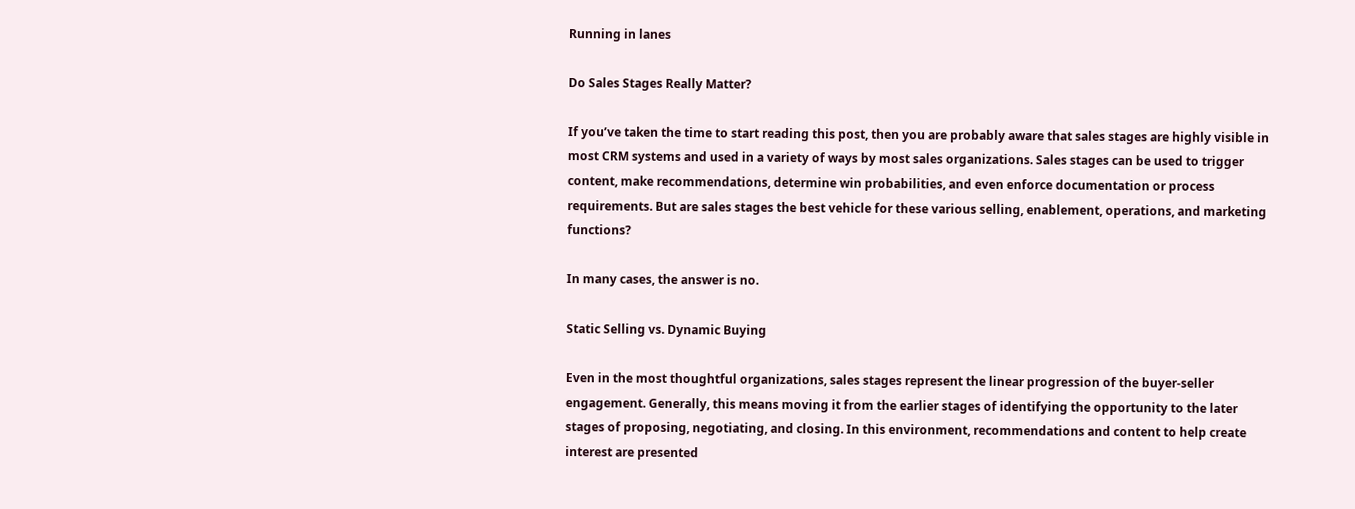Running in lanes

Do Sales Stages Really Matter?

If you’ve taken the time to start reading this post, then you are probably aware that sales stages are highly visible in most CRM systems and used in a variety of ways by most sales organizations. Sales stages can be used to trigger content, make recommendations, determine win probabilities, and even enforce documentation or process requirements. But are sales stages the best vehicle for these various selling, enablement, operations, and marketing functions?

In many cases, the answer is no.

Static Selling vs. Dynamic Buying

Even in the most thoughtful organizations, sales stages represent the linear progression of the buyer-seller engagement. Generally, this means moving it from the earlier stages of identifying the opportunity to the later stages of proposing, negotiating, and closing. In this environment, recommendations and content to help create interest are presented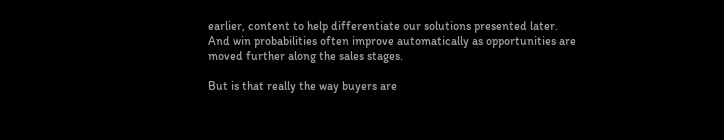earlier, content to help differentiate our solutions presented later. And win probabilities often improve automatically as opportunities are moved further along the sales stages.

But is that really the way buyers are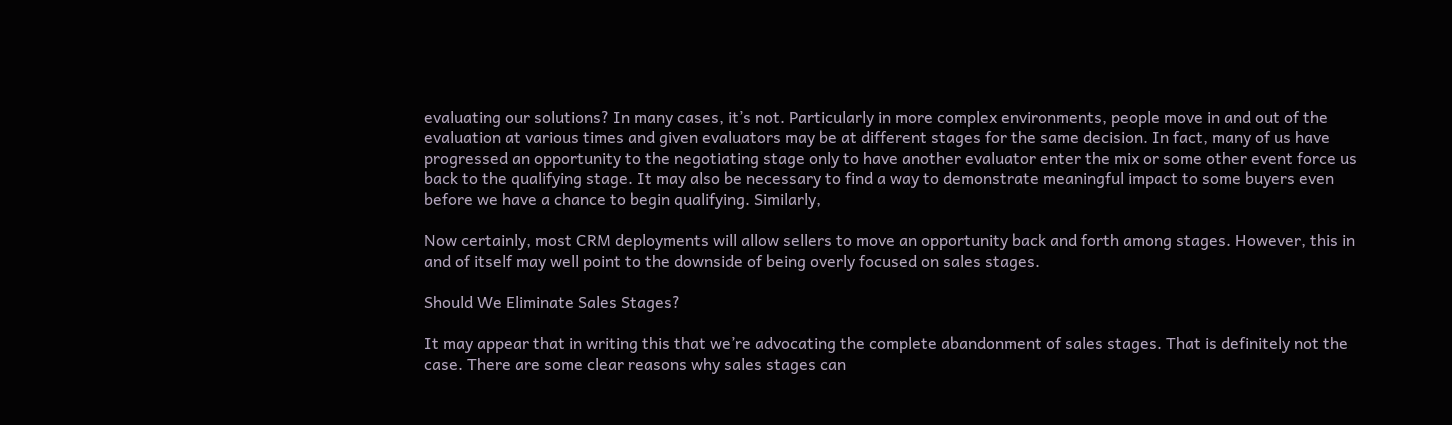evaluating our solutions? In many cases, it’s not. Particularly in more complex environments, people move in and out of the evaluation at various times and given evaluators may be at different stages for the same decision. In fact, many of us have progressed an opportunity to the negotiating stage only to have another evaluator enter the mix or some other event force us back to the qualifying stage. It may also be necessary to find a way to demonstrate meaningful impact to some buyers even before we have a chance to begin qualifying. Similarly,

Now certainly, most CRM deployments will allow sellers to move an opportunity back and forth among stages. However, this in and of itself may well point to the downside of being overly focused on sales stages.

Should We Eliminate Sales Stages?

It may appear that in writing this that we’re advocating the complete abandonment of sales stages. That is definitely not the case. There are some clear reasons why sales stages can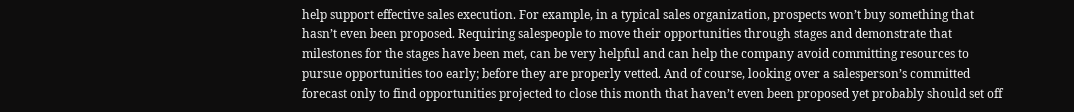help support effective sales execution. For example, in a typical sales organization, prospects won’t buy something that hasn’t even been proposed. Requiring salespeople to move their opportunities through stages and demonstrate that milestones for the stages have been met, can be very helpful and can help the company avoid committing resources to pursue opportunities too early; before they are properly vetted. And of course, looking over a salesperson’s committed forecast only to find opportunities projected to close this month that haven’t even been proposed yet probably should set off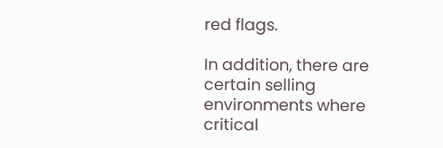red flags.

In addition, there are certain selling environments where critical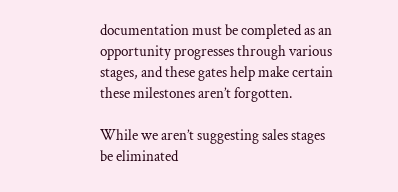documentation must be completed as an opportunity progresses through various stages, and these gates help make certain these milestones aren’t forgotten.

While we aren’t suggesting sales stages be eliminated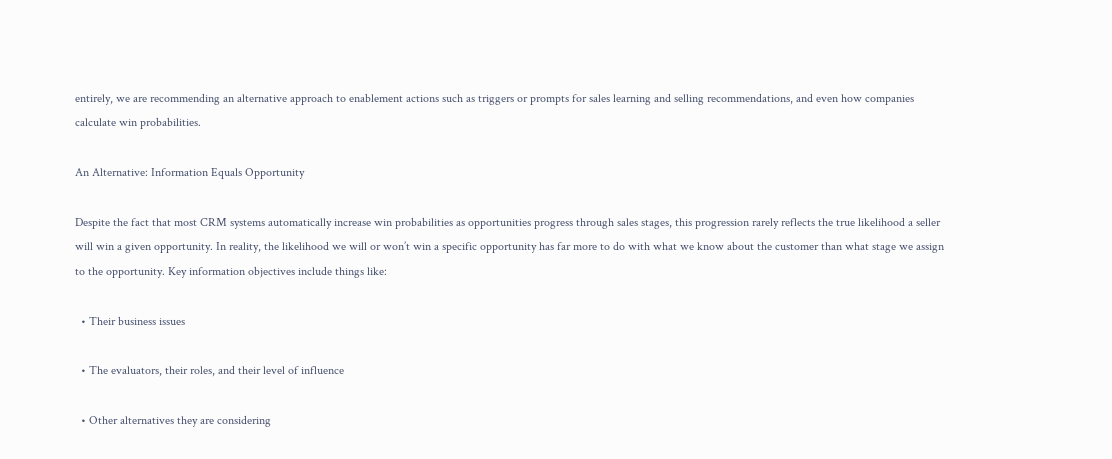entirely, we are recommending an alternative approach to enablement actions such as triggers or prompts for sales learning and selling recommendations, and even how companies calculate win probabilities.

An Alternative: Information Equals Opportunity

Despite the fact that most CRM systems automatically increase win probabilities as opportunities progress through sales stages, this progression rarely reflects the true likelihood a seller will win a given opportunity. In reality, the likelihood we will or won’t win a specific opportunity has far more to do with what we know about the customer than what stage we assign to the opportunity. Key information objectives include things like:

  • Their business issues

  • The evaluators, their roles, and their level of influence

  • Other alternatives they are considering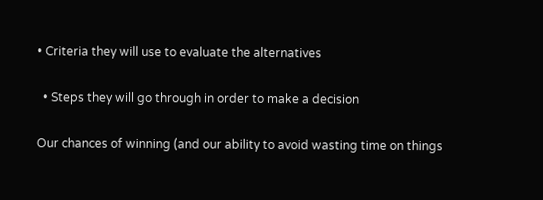• Criteria they will use to evaluate the alternatives

  • Steps they will go through in order to make a decision

Our chances of winning (and our ability to avoid wasting time on things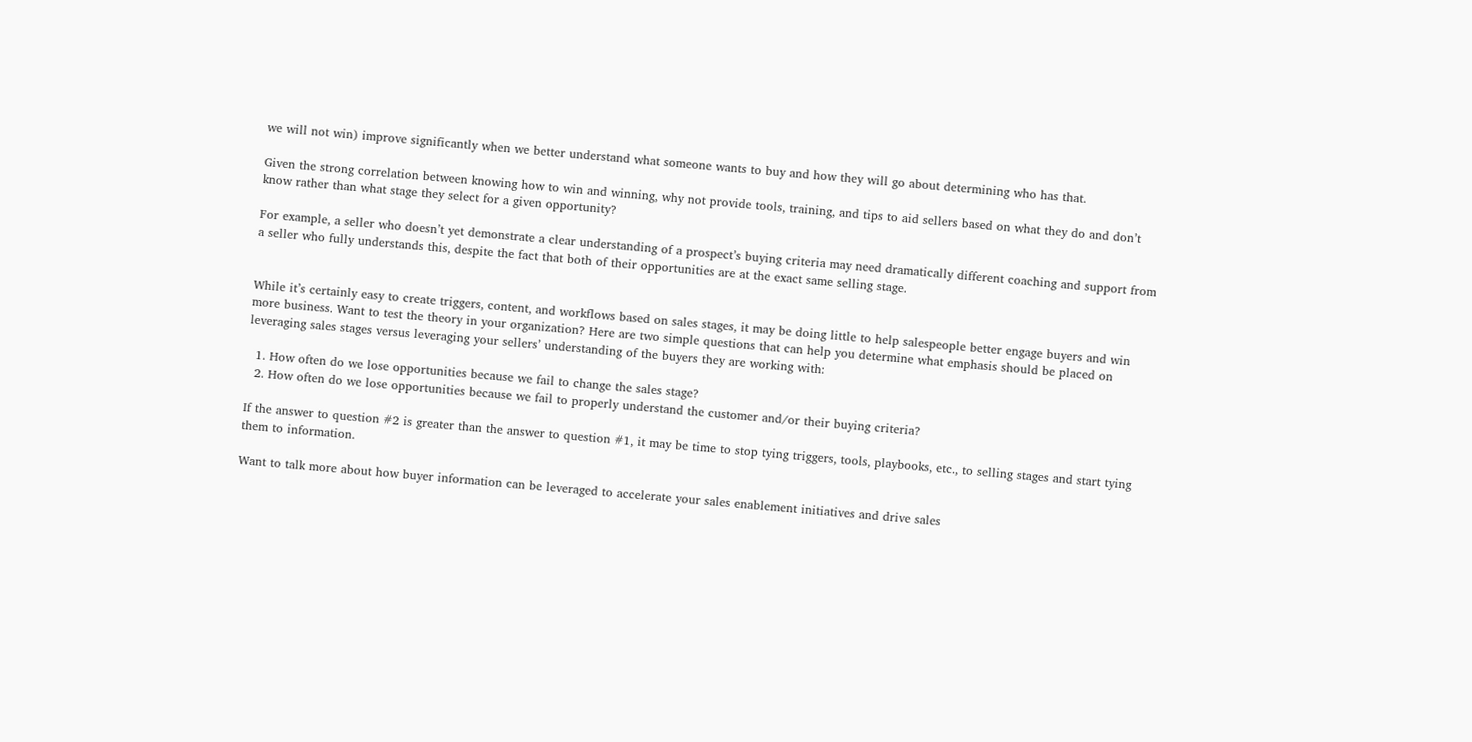we will not win) improve significantly when we better understand what someone wants to buy and how they will go about determining who has that.

Given the strong correlation between knowing how to win and winning, why not provide tools, training, and tips to aid sellers based on what they do and don’t know rather than what stage they select for a given opportunity?

For example, a seller who doesn’t yet demonstrate a clear understanding of a prospect’s buying criteria may need dramatically different coaching and support from a seller who fully understands this, despite the fact that both of their opportunities are at the exact same selling stage.


While it’s certainly easy to create triggers, content, and workflows based on sales stages, it may be doing little to help salespeople better engage buyers and win more business. Want to test the theory in your organization? Here are two simple questions that can help you determine what emphasis should be placed on leveraging sales stages versus leveraging your sellers’ understanding of the buyers they are working with:

  1. How often do we lose opportunities because we fail to change the sales stage?
  2. How often do we lose opportunities because we fail to properly understand the customer and/or their buying criteria?

If the answer to question #2 is greater than the answer to question #1, it may be time to stop tying triggers, tools, playbooks, etc., to selling stages and start tying them to information.

Want to talk more about how buyer information can be leveraged to accelerate your sales enablement initiatives and drive sales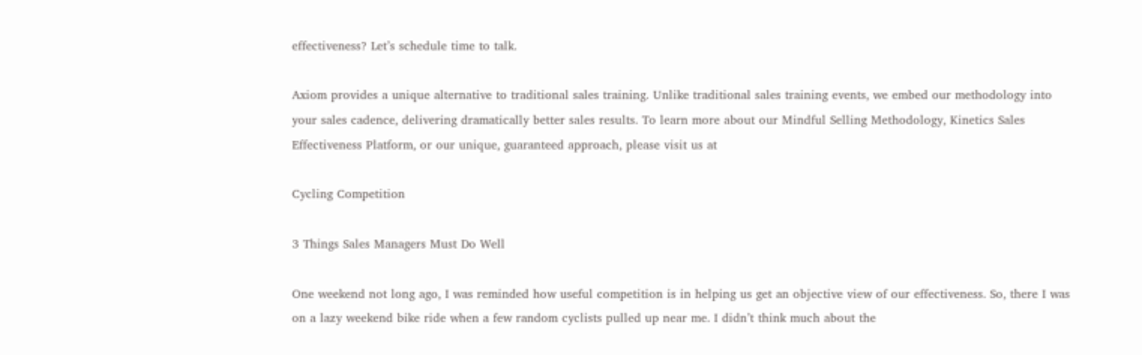effectiveness? Let’s schedule time to talk.

Axiom provides a unique alternative to traditional sales training. Unlike traditional sales training events, we embed our methodology into your sales cadence, delivering dramatically better sales results. To learn more about our Mindful Selling Methodology, Kinetics Sales Effectiveness Platform, or our unique, guaranteed approach, please visit us at

Cycling Competition

3 Things Sales Managers Must Do Well

One weekend not long ago, I was reminded how useful competition is in helping us get an objective view of our effectiveness. So, there I was on a lazy weekend bike ride when a few random cyclists pulled up near me. I didn’t think much about the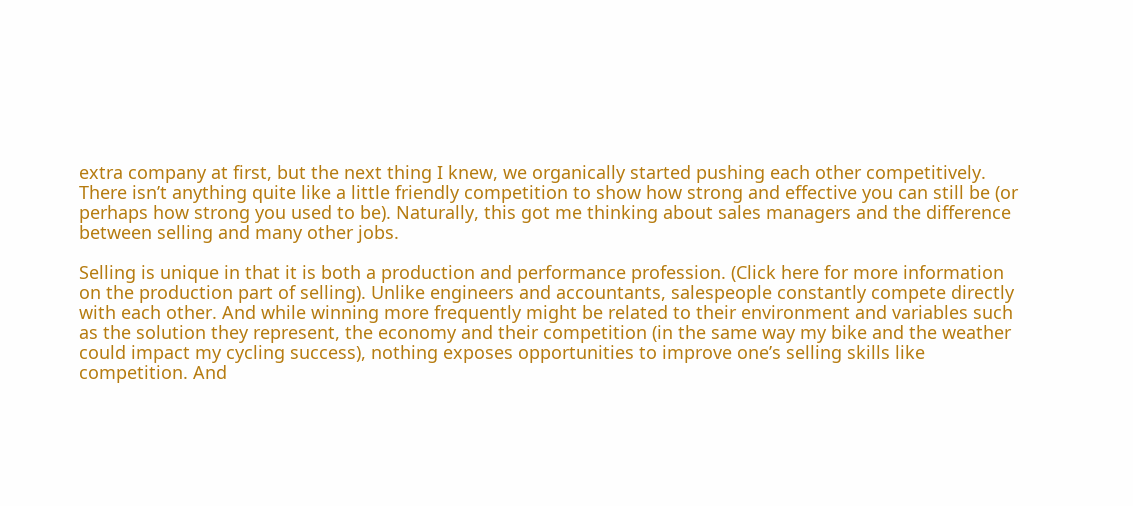extra company at first, but the next thing I knew, we organically started pushing each other competitively. There isn’t anything quite like a little friendly competition to show how strong and effective you can still be (or perhaps how strong you used to be). Naturally, this got me thinking about sales managers and the difference between selling and many other jobs.

Selling is unique in that it is both a production and performance profession. (Click here for more information on the production part of selling). Unlike engineers and accountants, salespeople constantly compete directly with each other. And while winning more frequently might be related to their environment and variables such as the solution they represent, the economy and their competition (in the same way my bike and the weather could impact my cycling success), nothing exposes opportunities to improve one’s selling skills like competition. And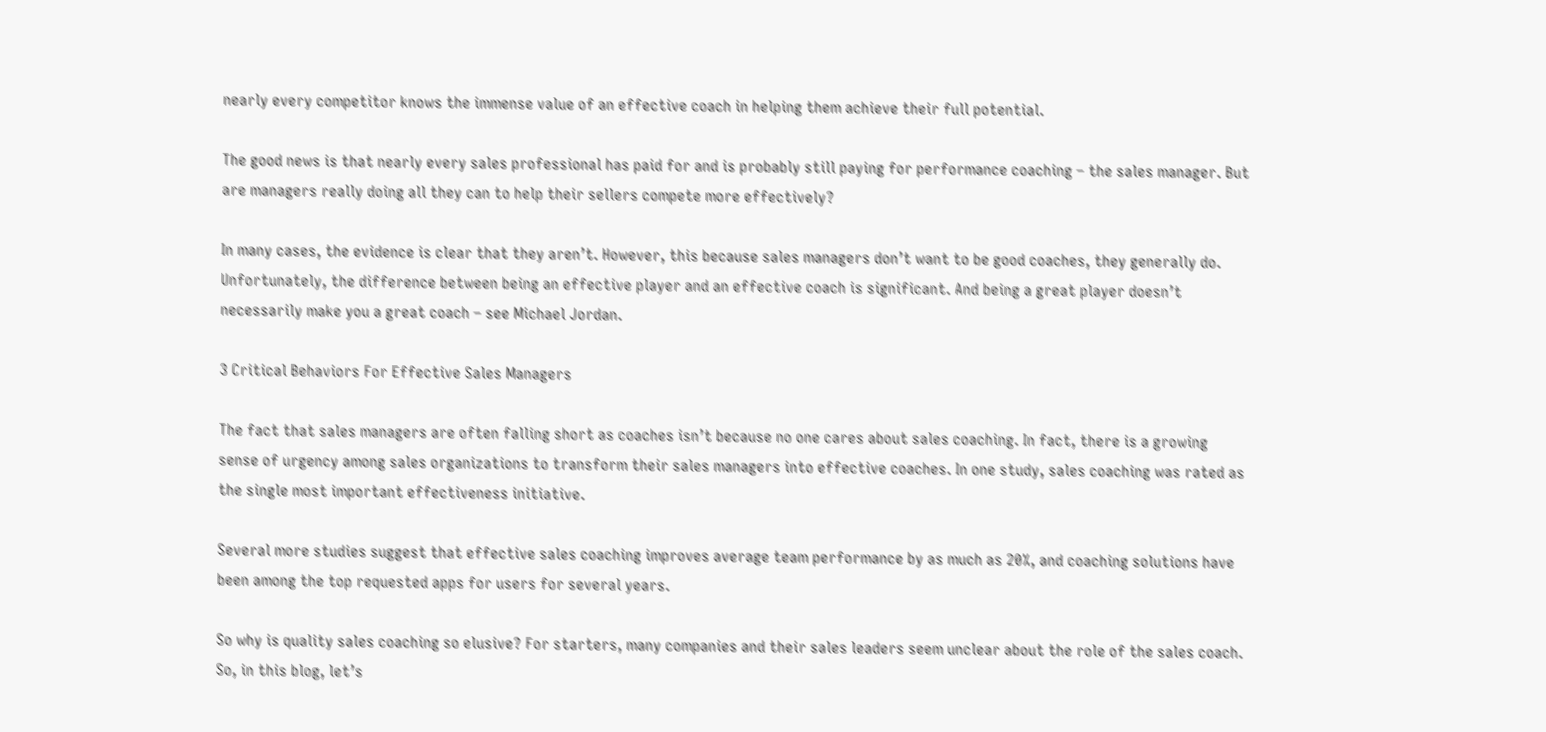nearly every competitor knows the immense value of an effective coach in helping them achieve their full potential.

The good news is that nearly every sales professional has paid for and is probably still paying for performance coaching – the sales manager. But are managers really doing all they can to help their sellers compete more effectively?

In many cases, the evidence is clear that they aren’t. However, this because sales managers don’t want to be good coaches, they generally do. Unfortunately, the difference between being an effective player and an effective coach is significant. And being a great player doesn’t necessarily make you a great coach – see Michael Jordan.

3 Critical Behaviors For Effective Sales Managers

The fact that sales managers are often falling short as coaches isn’t because no one cares about sales coaching. In fact, there is a growing sense of urgency among sales organizations to transform their sales managers into effective coaches. In one study, sales coaching was rated as the single most important effectiveness initiative.

Several more studies suggest that effective sales coaching improves average team performance by as much as 20%, and coaching solutions have been among the top requested apps for users for several years.

So why is quality sales coaching so elusive? For starters, many companies and their sales leaders seem unclear about the role of the sales coach. So, in this blog, let’s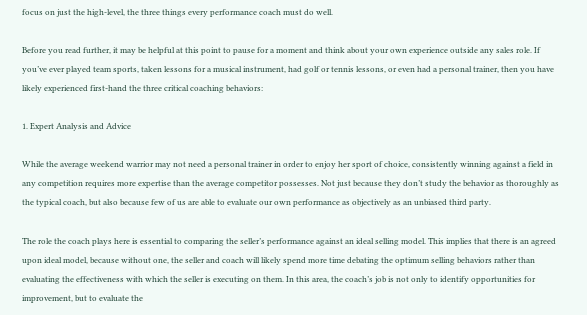focus on just the high-level, the three things every performance coach must do well.

Before you read further, it may be helpful at this point to pause for a moment and think about your own experience outside any sales role. If you’ve ever played team sports, taken lessons for a musical instrument, had golf or tennis lessons, or even had a personal trainer, then you have likely experienced first-hand the three critical coaching behaviors:

1. Expert Analysis and Advice

While the average weekend warrior may not need a personal trainer in order to enjoy her sport of choice, consistently winning against a field in any competition requires more expertise than the average competitor possesses. Not just because they don’t study the behavior as thoroughly as the typical coach, but also because few of us are able to evaluate our own performance as objectively as an unbiased third party.

The role the coach plays here is essential to comparing the seller’s performance against an ideal selling model. This implies that there is an agreed upon ideal model, because without one, the seller and coach will likely spend more time debating the optimum selling behaviors rather than evaluating the effectiveness with which the seller is executing on them. In this area, the coach’s job is not only to identify opportunities for improvement, but to evaluate the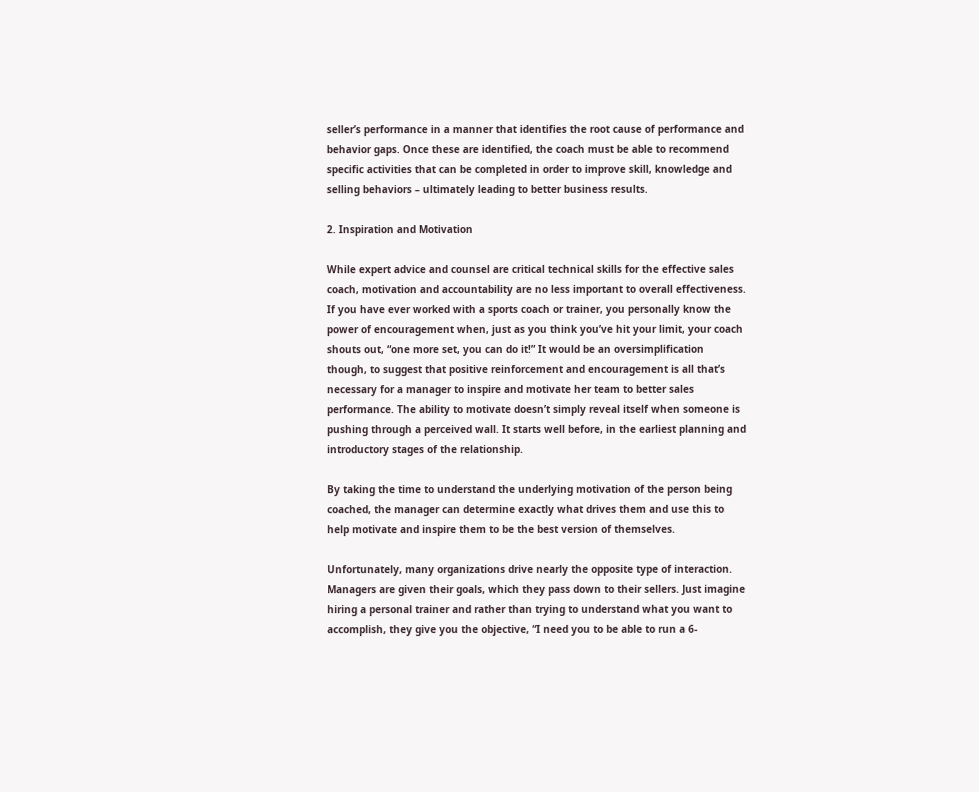seller’s performance in a manner that identifies the root cause of performance and behavior gaps. Once these are identified, the coach must be able to recommend specific activities that can be completed in order to improve skill, knowledge and selling behaviors – ultimately leading to better business results.

2. Inspiration and Motivation

While expert advice and counsel are critical technical skills for the effective sales coach, motivation and accountability are no less important to overall effectiveness. If you have ever worked with a sports coach or trainer, you personally know the power of encouragement when, just as you think you’ve hit your limit, your coach shouts out, “one more set, you can do it!” It would be an oversimplification though, to suggest that positive reinforcement and encouragement is all that’s necessary for a manager to inspire and motivate her team to better sales performance. The ability to motivate doesn’t simply reveal itself when someone is pushing through a perceived wall. It starts well before, in the earliest planning and introductory stages of the relationship.

By taking the time to understand the underlying motivation of the person being coached, the manager can determine exactly what drives them and use this to help motivate and inspire them to be the best version of themselves.

Unfortunately, many organizations drive nearly the opposite type of interaction. Managers are given their goals, which they pass down to their sellers. Just imagine hiring a personal trainer and rather than trying to understand what you want to accomplish, they give you the objective, “I need you to be able to run a 6-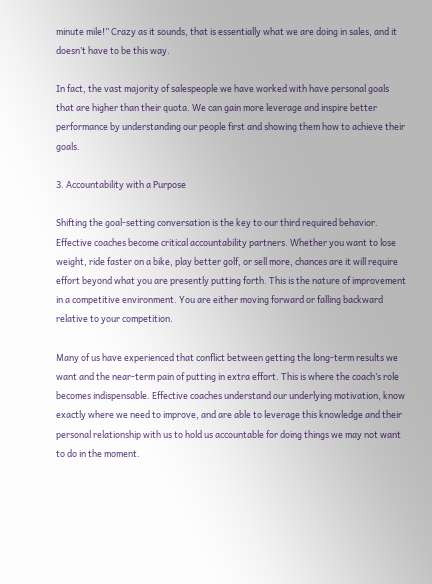minute mile!” Crazy as it sounds, that is essentially what we are doing in sales, and it doesn’t have to be this way.

In fact, the vast majority of salespeople we have worked with have personal goals that are higher than their quota. We can gain more leverage and inspire better performance by understanding our people first and showing them how to achieve their goals.

3. Accountability with a Purpose

Shifting the goal-setting conversation is the key to our third required behavior. Effective coaches become critical accountability partners. Whether you want to lose weight, ride faster on a bike, play better golf, or sell more, chances are it will require effort beyond what you are presently putting forth. This is the nature of improvement in a competitive environment. You are either moving forward or falling backward relative to your competition.

Many of us have experienced that conflict between getting the long-term results we want and the near-term pain of putting in extra effort. This is where the coach’s role becomes indispensable. Effective coaches understand our underlying motivation, know exactly where we need to improve, and are able to leverage this knowledge and their personal relationship with us to hold us accountable for doing things we may not want to do in the moment.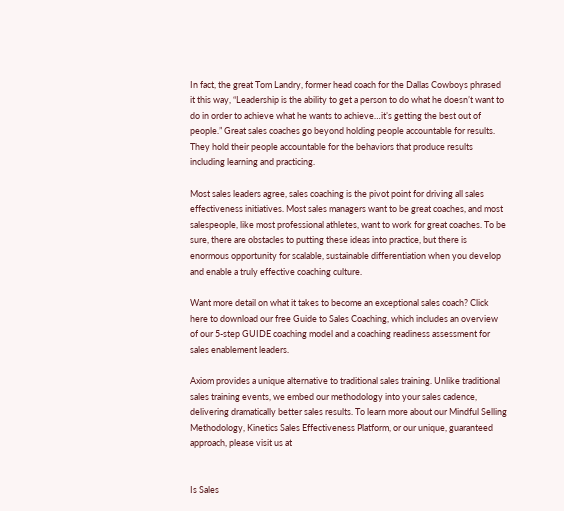In fact, the great Tom Landry, former head coach for the Dallas Cowboys phrased it this way, “Leadership is the ability to get a person to do what he doesn’t want to do in order to achieve what he wants to achieve…it’s getting the best out of people.” Great sales coaches go beyond holding people accountable for results. They hold their people accountable for the behaviors that produce results including learning and practicing.

Most sales leaders agree, sales coaching is the pivot point for driving all sales effectiveness initiatives. Most sales managers want to be great coaches, and most salespeople, like most professional athletes, want to work for great coaches. To be sure, there are obstacles to putting these ideas into practice, but there is enormous opportunity for scalable, sustainable differentiation when you develop and enable a truly effective coaching culture.

Want more detail on what it takes to become an exceptional sales coach? Click here to download our free Guide to Sales Coaching, which includes an overview of our 5-step GUIDE coaching model and a coaching readiness assessment for sales enablement leaders.

Axiom provides a unique alternative to traditional sales training. Unlike traditional sales training events, we embed our methodology into your sales cadence, delivering dramatically better sales results. To learn more about our Mindful Selling Methodology, Kinetics Sales Effectiveness Platform, or our unique, guaranteed approach, please visit us at


Is Sales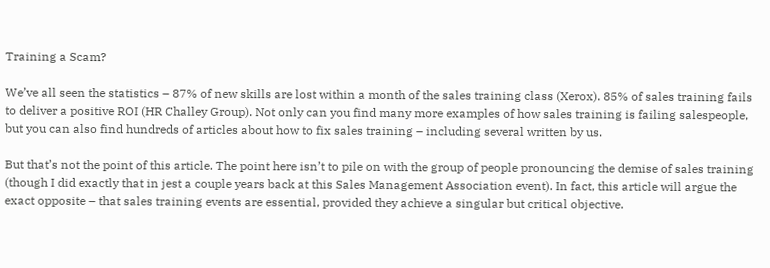Training a Scam?

We’ve all seen the statistics – 87% of new skills are lost within a month of the sales training class (Xerox). 85% of sales training fails to deliver a positive ROI (HR Challey Group). Not only can you find many more examples of how sales training is failing salespeople, but you can also find hundreds of articles about how to fix sales training – including several written by us.

But that’s not the point of this article. The point here isn’t to pile on with the group of people pronouncing the demise of sales training (though I did exactly that in jest a couple years back at this Sales Management Association event). In fact, this article will argue the exact opposite – that sales training events are essential, provided they achieve a singular but critical objective.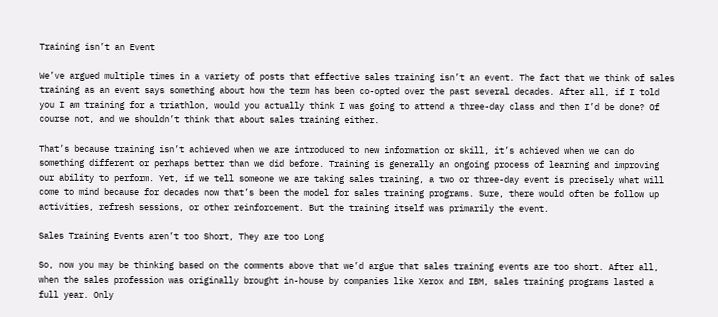Training isn’t an Event

We’ve argued multiple times in a variety of posts that effective sales training isn’t an event. The fact that we think of sales training as an event says something about how the term has been co-opted over the past several decades. After all, if I told you I am training for a triathlon, would you actually think I was going to attend a three-day class and then I’d be done? Of course not, and we shouldn’t think that about sales training either.

That’s because training isn’t achieved when we are introduced to new information or skill, it’s achieved when we can do something different or perhaps better than we did before. Training is generally an ongoing process of learning and improving our ability to perform. Yet, if we tell someone we are taking sales training, a two or three-day event is precisely what will come to mind because for decades now that’s been the model for sales training programs. Sure, there would often be follow up activities, refresh sessions, or other reinforcement. But the training itself was primarily the event.

Sales Training Events aren’t too Short, They are too Long

So, now you may be thinking based on the comments above that we’d argue that sales training events are too short. After all, when the sales profession was originally brought in-house by companies like Xerox and IBM, sales training programs lasted a full year. Only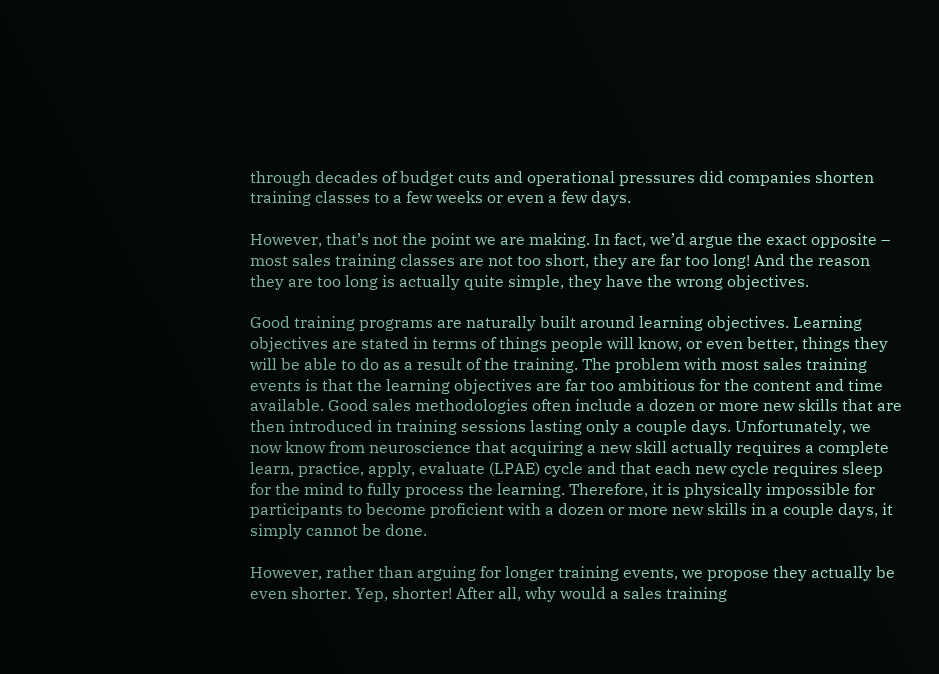through decades of budget cuts and operational pressures did companies shorten training classes to a few weeks or even a few days.

However, that’s not the point we are making. In fact, we’d argue the exact opposite – most sales training classes are not too short, they are far too long! And the reason they are too long is actually quite simple, they have the wrong objectives.

Good training programs are naturally built around learning objectives. Learning objectives are stated in terms of things people will know, or even better, things they will be able to do as a result of the training. The problem with most sales training events is that the learning objectives are far too ambitious for the content and time available. Good sales methodologies often include a dozen or more new skills that are then introduced in training sessions lasting only a couple days. Unfortunately, we now know from neuroscience that acquiring a new skill actually requires a complete learn, practice, apply, evaluate (LPAE) cycle and that each new cycle requires sleep for the mind to fully process the learning. Therefore, it is physically impossible for participants to become proficient with a dozen or more new skills in a couple days, it simply cannot be done.

However, rather than arguing for longer training events, we propose they actually be even shorter. Yep, shorter! After all, why would a sales training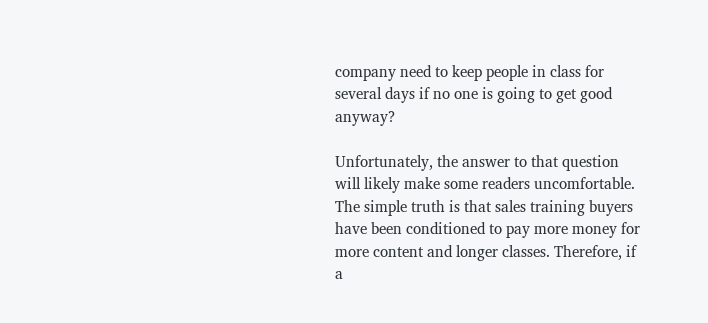company need to keep people in class for several days if no one is going to get good anyway?

Unfortunately, the answer to that question will likely make some readers uncomfortable. The simple truth is that sales training buyers have been conditioned to pay more money for more content and longer classes. Therefore, if a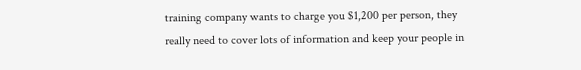training company wants to charge you $1,200 per person, they really need to cover lots of information and keep your people in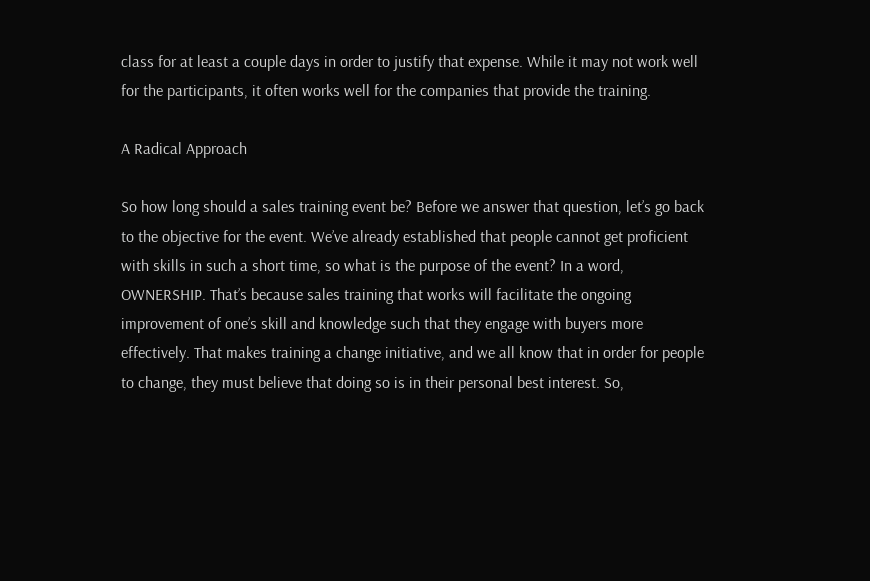class for at least a couple days in order to justify that expense. While it may not work well for the participants, it often works well for the companies that provide the training.

A Radical Approach

So how long should a sales training event be? Before we answer that question, let’s go back to the objective for the event. We’ve already established that people cannot get proficient with skills in such a short time, so what is the purpose of the event? In a word, OWNERSHIP. That’s because sales training that works will facilitate the ongoing improvement of one’s skill and knowledge such that they engage with buyers more effectively. That makes training a change initiative, and we all know that in order for people to change, they must believe that doing so is in their personal best interest. So,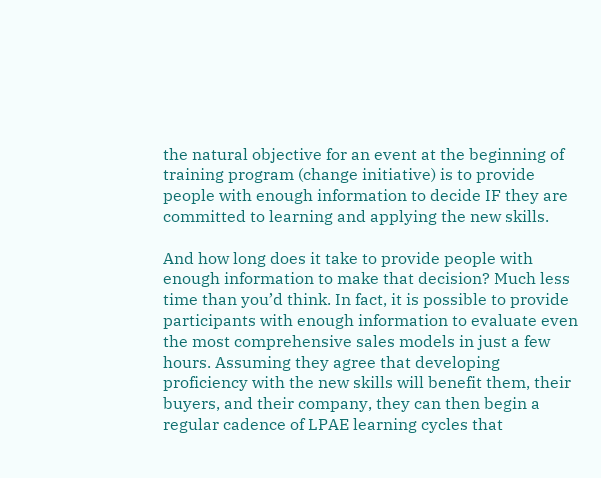the natural objective for an event at the beginning of training program (change initiative) is to provide people with enough information to decide IF they are committed to learning and applying the new skills.

And how long does it take to provide people with enough information to make that decision? Much less time than you’d think. In fact, it is possible to provide participants with enough information to evaluate even the most comprehensive sales models in just a few hours. Assuming they agree that developing proficiency with the new skills will benefit them, their buyers, and their company, they can then begin a regular cadence of LPAE learning cycles that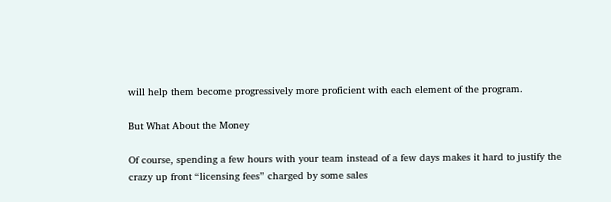will help them become progressively more proficient with each element of the program.

But What About the Money

Of course, spending a few hours with your team instead of a few days makes it hard to justify the crazy up front “licensing fees” charged by some sales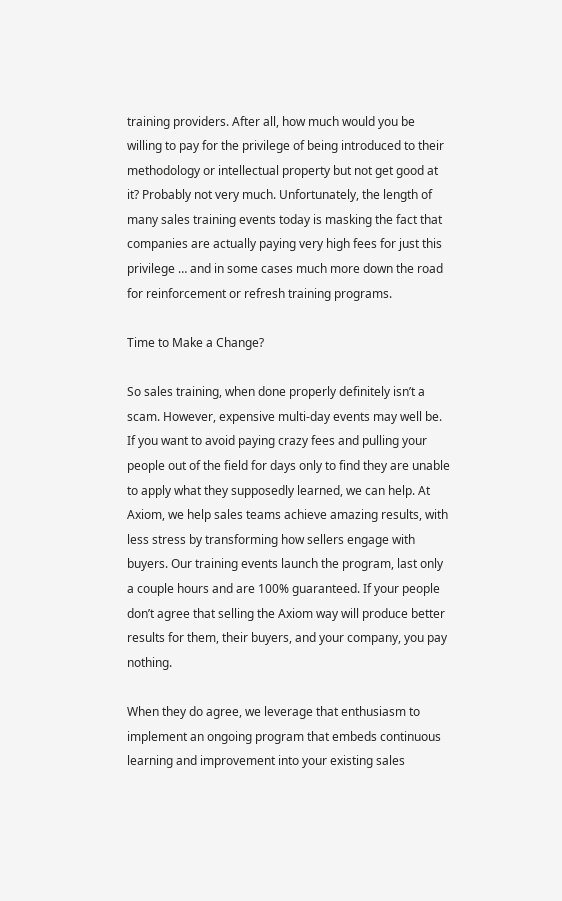training providers. After all, how much would you be willing to pay for the privilege of being introduced to their methodology or intellectual property but not get good at it? Probably not very much. Unfortunately, the length of many sales training events today is masking the fact that companies are actually paying very high fees for just this privilege … and in some cases much more down the road for reinforcement or refresh training programs.

Time to Make a Change?

So sales training, when done properly definitely isn’t a scam. However, expensive multi-day events may well be. If you want to avoid paying crazy fees and pulling your people out of the field for days only to find they are unable to apply what they supposedly learned, we can help. At Axiom, we help sales teams achieve amazing results, with less stress by transforming how sellers engage with buyers. Our training events launch the program, last only a couple hours and are 100% guaranteed. If your people don’t agree that selling the Axiom way will produce better results for them, their buyers, and your company, you pay nothing.

When they do agree, we leverage that enthusiasm to implement an ongoing program that embeds continuous learning and improvement into your existing sales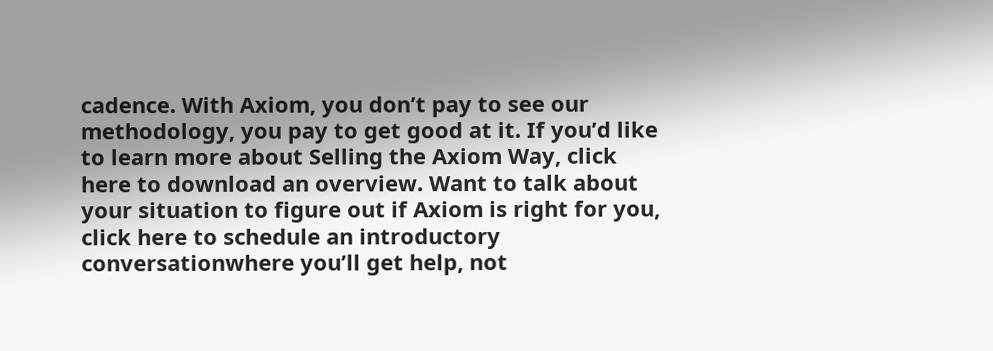cadence. With Axiom, you don’t pay to see our methodology, you pay to get good at it. If you’d like to learn more about Selling the Axiom Way, click here to download an overview. Want to talk about your situation to figure out if Axiom is right for you, click here to schedule an introductory conversationwhere you’ll get help, not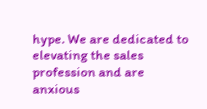hype. We are dedicated to elevating the sales profession and are anxious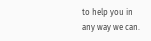to help you in any way we can.